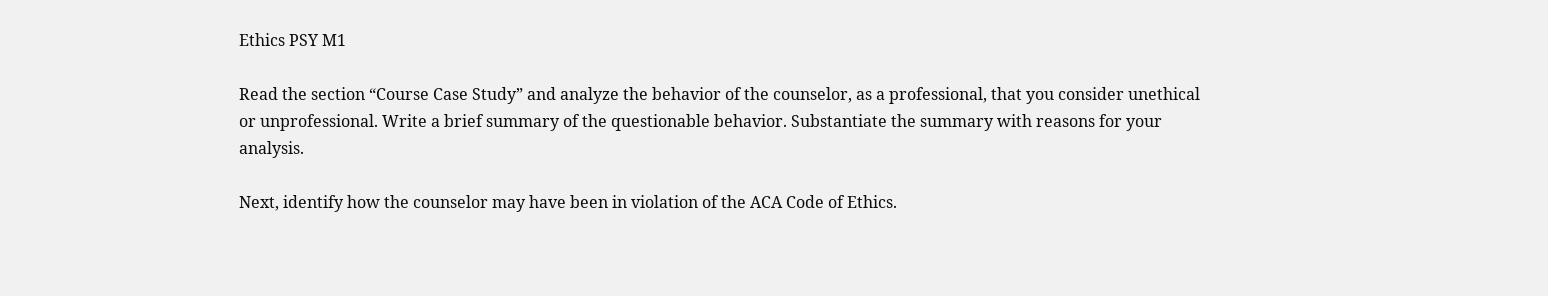Ethics PSY M1

Read the section “Course Case Study” and analyze the behavior of the counselor, as a professional, that you consider unethical or unprofessional. Write a brief summary of the questionable behavior. Substantiate the summary with reasons for your analysis.

Next, identify how the counselor may have been in violation of the ACA Code of Ethics.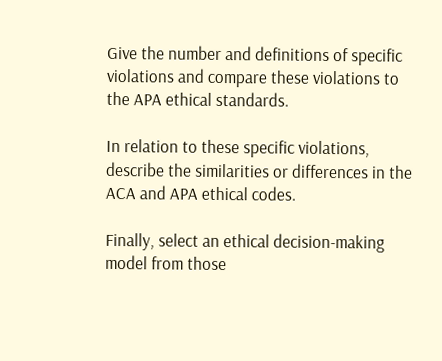Give the number and definitions of specific violations and compare these violations to the APA ethical standards.

In relation to these specific violations, describe the similarities or differences in the ACA and APA ethical codes.

Finally, select an ethical decision-making model from those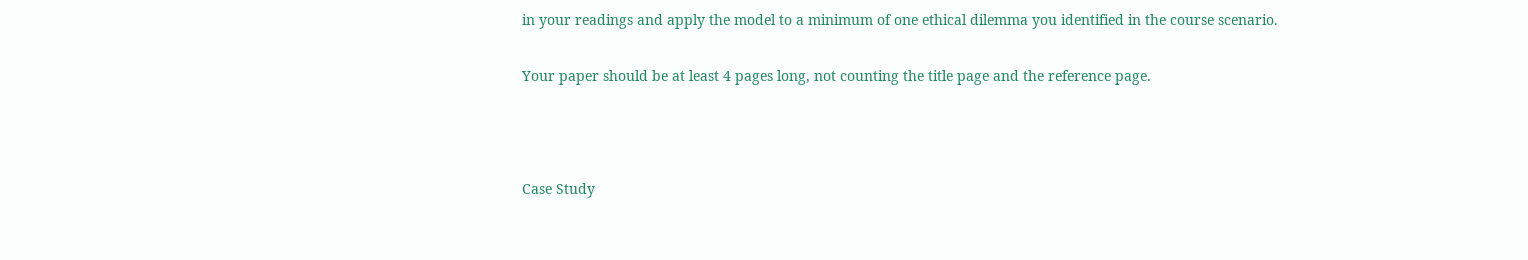in your readings and apply the model to a minimum of one ethical dilemma you identified in the course scenario.

Your paper should be at least 4 pages long, not counting the title page and the reference page.



Case Study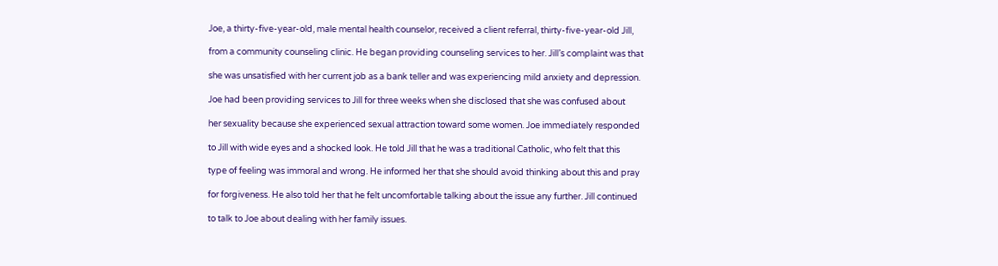Joe, a thirty-five-year-old, male mental health counselor, received a client referral, thirty-five-year-old Jill,

from a community counseling clinic. He began providing counseling services to her. Jill’s complaint was that

she was unsatisfied with her current job as a bank teller and was experiencing mild anxiety and depression.

Joe had been providing services to Jill for three weeks when she disclosed that she was confused about

her sexuality because she experienced sexual attraction toward some women. Joe immediately responded

to Jill with wide eyes and a shocked look. He told Jill that he was a traditional Catholic, who felt that this

type of feeling was immoral and wrong. He informed her that she should avoid thinking about this and pray

for forgiveness. He also told her that he felt uncomfortable talking about the issue any further. Jill continued

to talk to Joe about dealing with her family issues.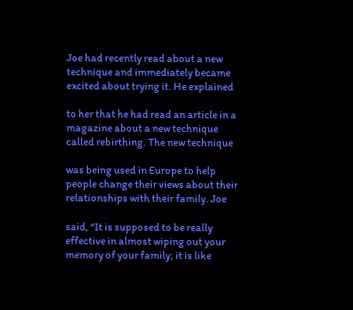Joe had recently read about a new technique and immediately became excited about trying it. He explained

to her that he had read an article in a magazine about a new technique called rebirthing. The new technique

was being used in Europe to help people change their views about their relationships with their family. Joe

said, “It is supposed to be really effective in almost wiping out your memory of your family; it is like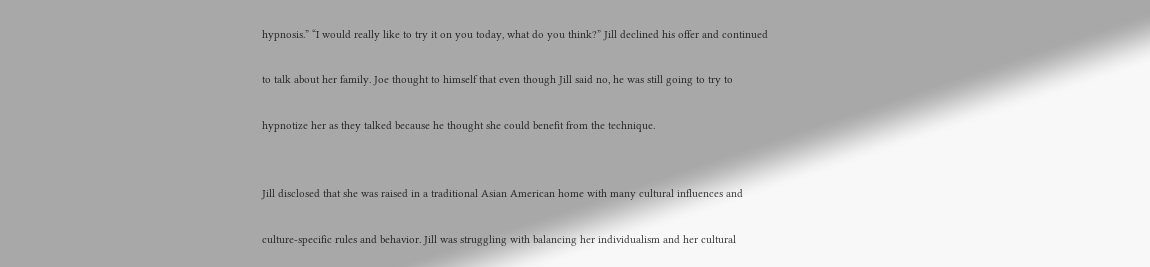hypnosis.” “I would really like to try it on you today, what do you think?” Jill declined his offer and continued

to talk about her family. Joe thought to himself that even though Jill said no, he was still going to try to

hypnotize her as they talked because he thought she could benefit from the technique.


Jill disclosed that she was raised in a traditional Asian American home with many cultural influences and

culture-specific rules and behavior. Jill was struggling with balancing her individualism and her cultural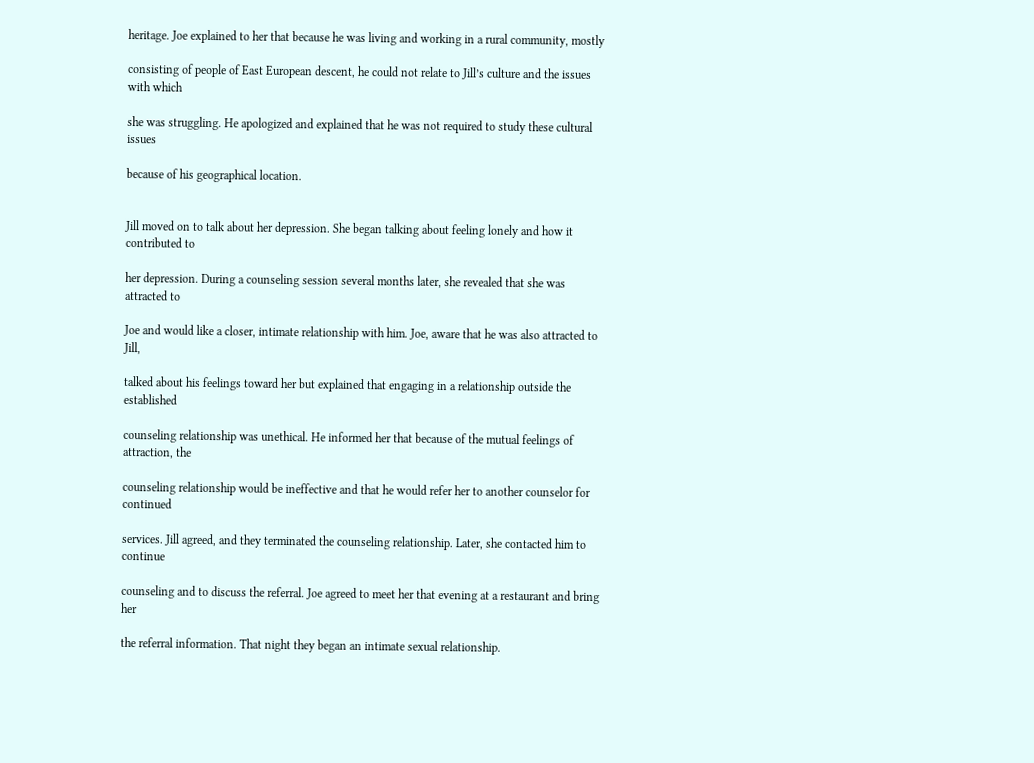heritage. Joe explained to her that because he was living and working in a rural community, mostly

consisting of people of East European descent, he could not relate to Jill’s culture and the issues with which

she was struggling. He apologized and explained that he was not required to study these cultural issues

because of his geographical location.


Jill moved on to talk about her depression. She began talking about feeling lonely and how it contributed to

her depression. During a counseling session several months later, she revealed that she was attracted to

Joe and would like a closer, intimate relationship with him. Joe, aware that he was also attracted to Jill,

talked about his feelings toward her but explained that engaging in a relationship outside the established

counseling relationship was unethical. He informed her that because of the mutual feelings of attraction, the

counseling relationship would be ineffective and that he would refer her to another counselor for continued

services. Jill agreed, and they terminated the counseling relationship. Later, she contacted him to continue

counseling and to discuss the referral. Joe agreed to meet her that evening at a restaurant and bring her

the referral information. That night they began an intimate sexual relationship.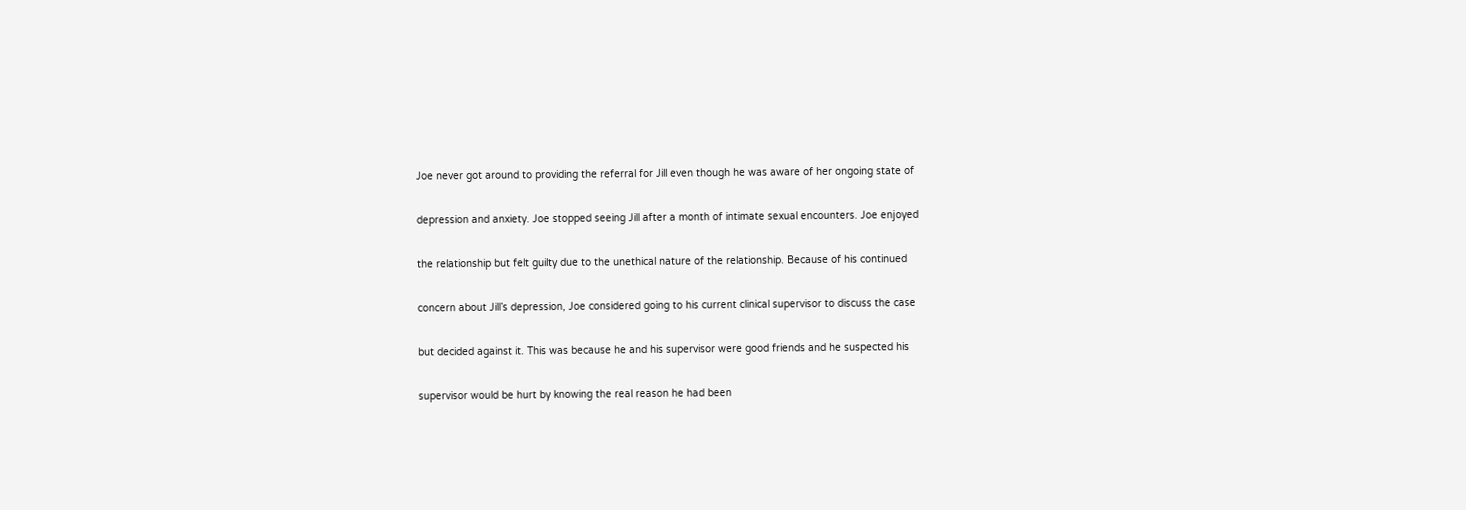Joe never got around to providing the referral for Jill even though he was aware of her ongoing state of

depression and anxiety. Joe stopped seeing Jill after a month of intimate sexual encounters. Joe enjoyed

the relationship but felt guilty due to the unethical nature of the relationship. Because of his continued

concern about Jill’s depression, Joe considered going to his current clinical supervisor to discuss the case

but decided against it. This was because he and his supervisor were good friends and he suspected his

supervisor would be hurt by knowing the real reason he had been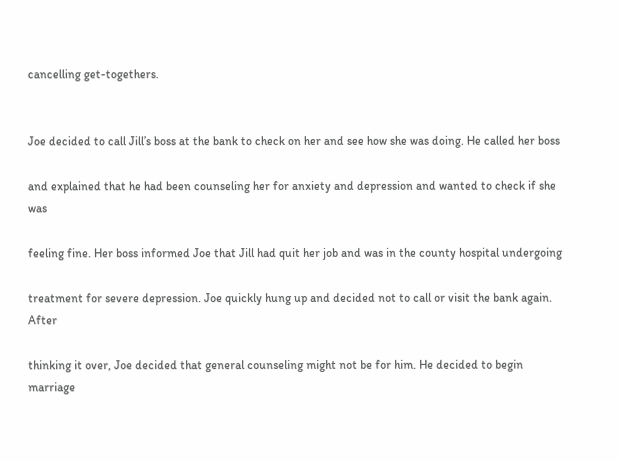cancelling get-togethers.


Joe decided to call Jill’s boss at the bank to check on her and see how she was doing. He called her boss

and explained that he had been counseling her for anxiety and depression and wanted to check if she was

feeling fine. Her boss informed Joe that Jill had quit her job and was in the county hospital undergoing

treatment for severe depression. Joe quickly hung up and decided not to call or visit the bank again. After

thinking it over, Joe decided that general counseling might not be for him. He decided to begin marriage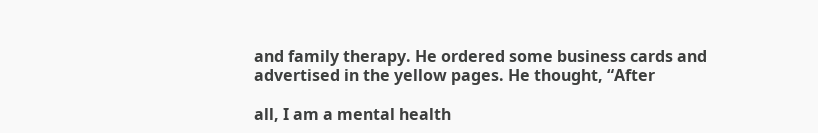and family therapy. He ordered some business cards and advertised in the yellow pages. He thought, “After

all, I am a mental health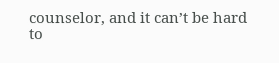counselor, and it can’t be hard to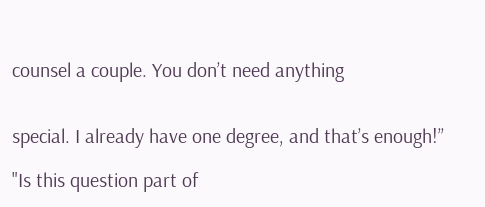counsel a couple. You don’t need anything


special. I already have one degree, and that’s enough!”

"Is this question part of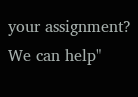your assignment? We can help"